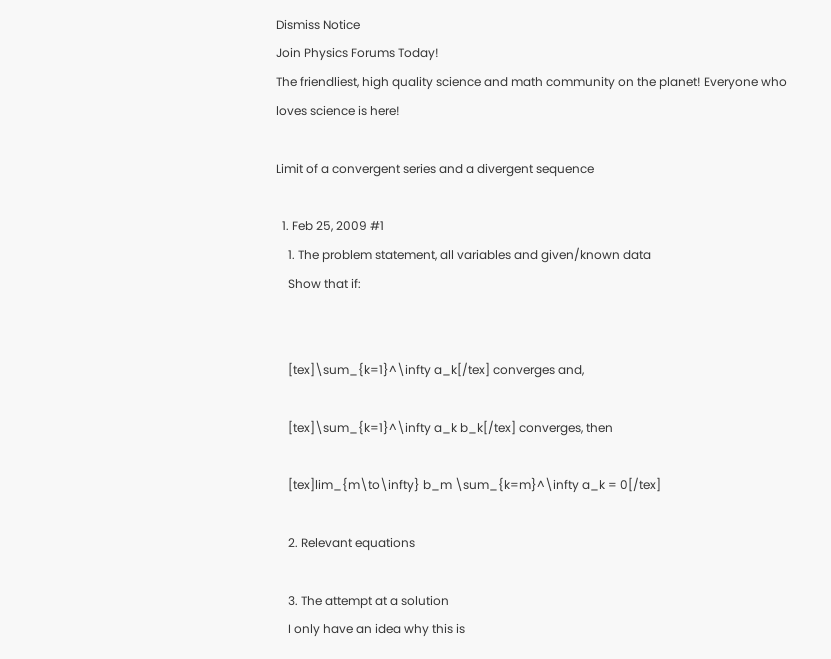Dismiss Notice
Join Physics Forums Today!
The friendliest, high quality science and math community on the planet! Everyone who loves science is here!

Limit of a convergent series and a divergent sequence

  1. Feb 25, 2009 #1
    1. The problem statement, all variables and given/known data
    Show that if:


    [tex]\sum_{k=1}^\infty a_k[/tex] converges and,

    [tex]\sum_{k=1}^\infty a_k b_k[/tex] converges, then

    [tex]lim_{m\to\infty} b_m \sum_{k=m}^\infty a_k = 0[/tex]

    2. Relevant equations

    3. The attempt at a solution
    I only have an idea why this is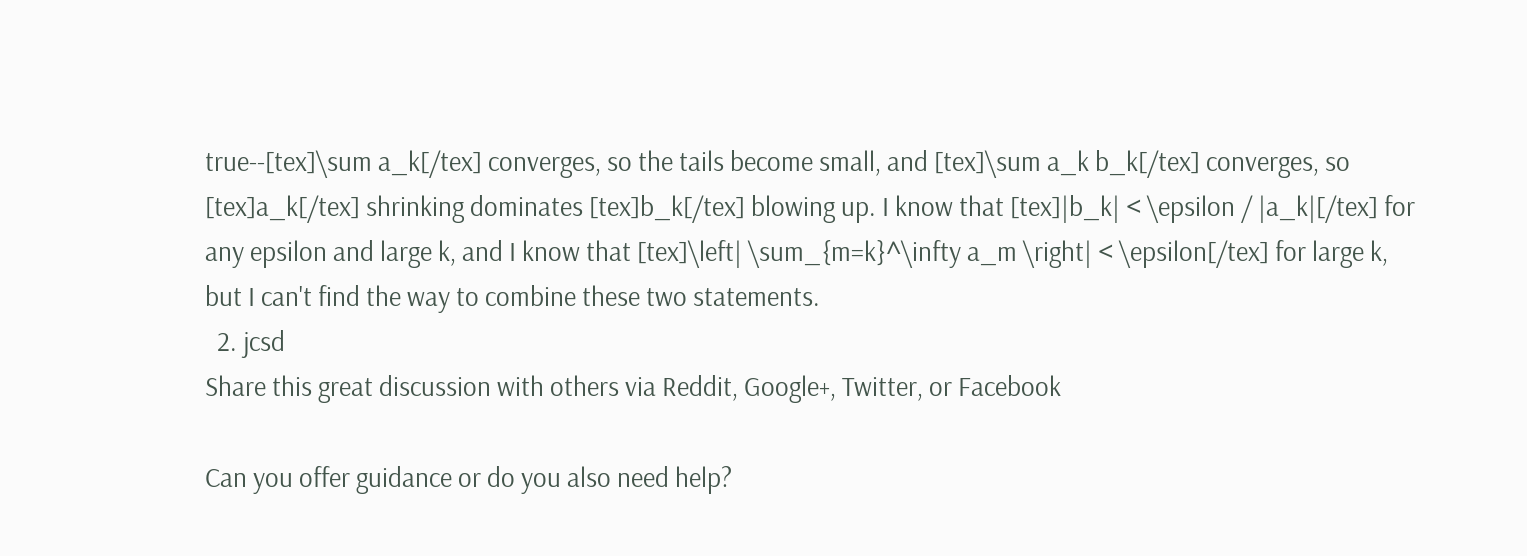true--[tex]\sum a_k[/tex] converges, so the tails become small, and [tex]\sum a_k b_k[/tex] converges, so [tex]a_k[/tex] shrinking dominates [tex]b_k[/tex] blowing up. I know that [tex]|b_k| < \epsilon / |a_k|[/tex] for any epsilon and large k, and I know that [tex]\left| \sum_{m=k}^\infty a_m \right| < \epsilon[/tex] for large k, but I can't find the way to combine these two statements.
  2. jcsd
Share this great discussion with others via Reddit, Google+, Twitter, or Facebook

Can you offer guidance or do you also need help?